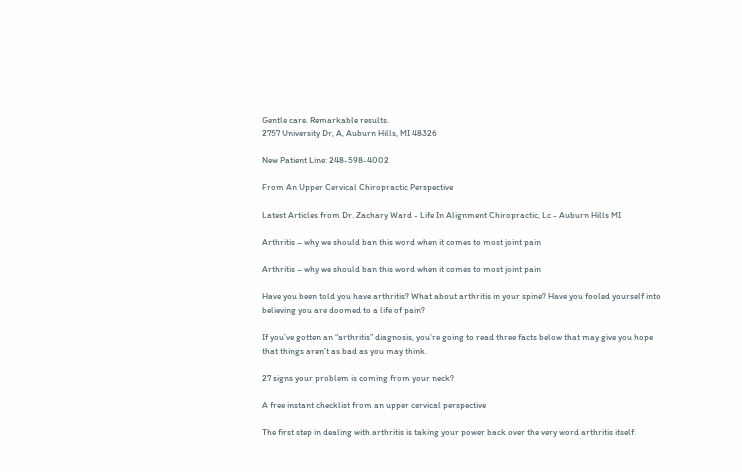Gentle care. Remarkable results.
2757 University Dr, A, Auburn Hills, MI 48326

New Patient Line: 248-598-4002

From An Upper Cervical Chiropractic Perspective

Latest Articles from Dr. Zachary Ward - Life In Alignment Chiropractic, Lc - Auburn Hills MI

Arthritis – why we should ban this word when it comes to most joint pain

Arthritis – why we should ban this word when it comes to most joint pain

Have you been told you have arthritis? What about arthritis in your spine? Have you fooled yourself into believing you are doomed to a life of pain?

If you’ve gotten an “arthritis” diagnosis, you’re going to read three facts below that may give you hope that things aren’t as bad as you may think.

27 signs your problem is coming from your neck?

A free instant checklist from an upper cervical perspective

The first step in dealing with arthritis is taking your power back over the very word arthritis itself.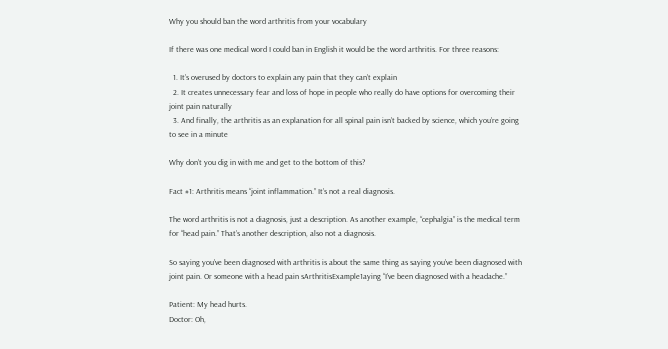Why you should ban the word arthritis from your vocabulary

If there was one medical word I could ban in English it would be the word arthritis. For three reasons:

  1. It’s overused by doctors to explain any pain that they can’t explain
  2. It creates unnecessary fear and loss of hope in people who really do have options for overcoming their joint pain naturally
  3. And finally, the arthritis as an explanation for all spinal pain isn’t backed by science, which you’re going to see in a minute

Why don’t you dig in with me and get to the bottom of this?

Fact #1: Arthritis means “joint inflammation.” It’s not a real diagnosis.

The word arthritis is not a diagnosis, just a description. As another example, “cephalgia” is the medical term for “head pain.” That’s another description, also not a diagnosis.

So saying you’ve been diagnosed with arthritis is about the same thing as saying you’ve been diagnosed with joint pain. Or someone with a head pain sArthritisExample1aying “I’ve been diagnosed with a headache.”

Patient: My head hurts.
Doctor: Oh,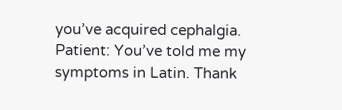you’ve acquired cephalgia.
Patient: You’ve told me my symptoms in Latin. Thank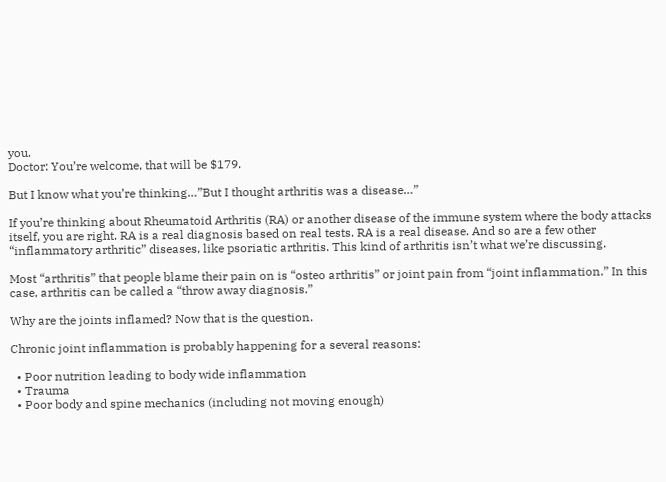you.
Doctor: You’re welcome, that will be $179.

But I know what you’re thinking…”But I thought arthritis was a disease…”

If you’re thinking about Rheumatoid Arthritis (RA) or another disease of the immune system where the body attacks itself, you are right. RA is a real diagnosis based on real tests. RA is a real disease. And so are a few other “inflammatory arthritic” diseases, like psoriatic arthritis. This kind of arthritis isn’t what we’re discussing.

Most “arthritis” that people blame their pain on is “osteo arthritis” or joint pain from “joint inflammation.” In this case, arthritis can be called a “throw away diagnosis.”

Why are the joints inflamed? Now that is the question.

Chronic joint inflammation is probably happening for a several reasons:

  • Poor nutrition leading to body wide inflammation
  • Trauma
  • Poor body and spine mechanics (including not moving enough)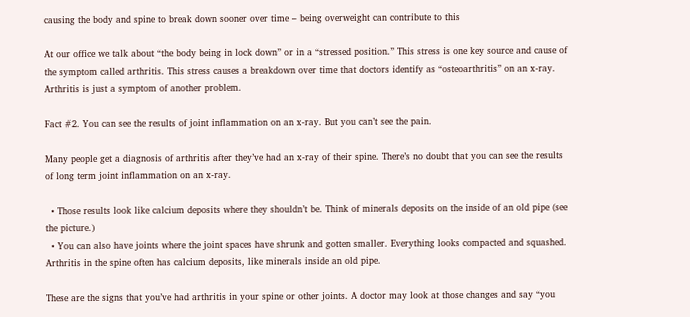causing the body and spine to break down sooner over time – being overweight can contribute to this

At our office we talk about “the body being in lock down” or in a “stressed position.” This stress is one key source and cause of the symptom called arthritis. This stress causes a breakdown over time that doctors identify as “osteoarthritis” on an x-ray. Arthritis is just a symptom of another problem.

Fact #2. You can see the results of joint inflammation on an x-ray. But you can’t see the pain.

Many people get a diagnosis of arthritis after they’ve had an x-ray of their spine. There’s no doubt that you can see the results of long term joint inflammation on an x-ray.

  • Those results look like calcium deposits where they shouldn’t be. Think of minerals deposits on the inside of an old pipe (see the picture.)
  • You can also have joints where the joint spaces have shrunk and gotten smaller. Everything looks compacted and squashed.
Arthritis in the spine often has calcium deposits, like minerals inside an old pipe.

These are the signs that you’ve had arthritis in your spine or other joints. A doctor may look at those changes and say “you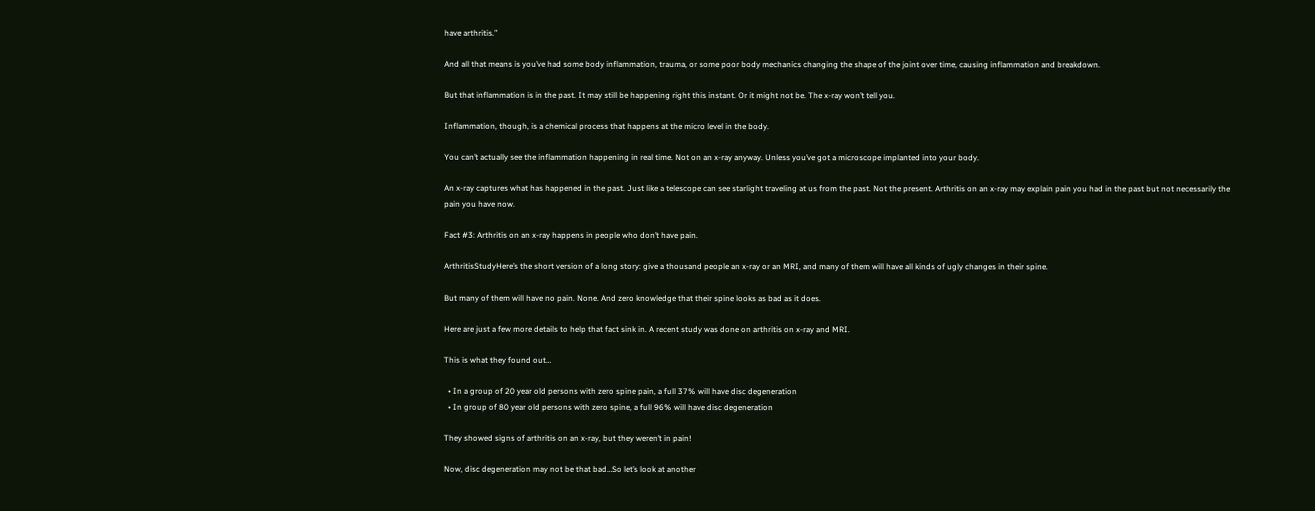have arthritis.”

And all that means is you’ve had some body inflammation, trauma, or some poor body mechanics changing the shape of the joint over time, causing inflammation and breakdown.

But that inflammation is in the past. It may still be happening right this instant. Or it might not be. The x-ray won’t tell you.

Inflammation, though, is a chemical process that happens at the micro level in the body.

You can’t actually see the inflammation happening in real time. Not on an x-ray anyway. Unless you’ve got a microscope implanted into your body.

An x-ray captures what has happened in the past. Just like a telescope can see starlight traveling at us from the past. Not the present. Arthritis on an x-ray may explain pain you had in the past but not necessarily the pain you have now.

Fact #3: Arthritis on an x-ray happens in people who don’t have pain.

ArthritisStudyHere’s the short version of a long story: give a thousand people an x-ray or an MRI, and many of them will have all kinds of ugly changes in their spine.

But many of them will have no pain. None. And zero knowledge that their spine looks as bad as it does.

Here are just a few more details to help that fact sink in. A recent study was done on arthritis on x-ray and MRI.

This is what they found out…

  • In a group of 20 year old persons with zero spine pain, a full 37% will have disc degeneration
  • In group of 80 year old persons with zero spine, a full 96% will have disc degeneration

They showed signs of arthritis on an x-ray, but they weren’t in pain!

Now, disc degeneration may not be that bad…So let’s look at another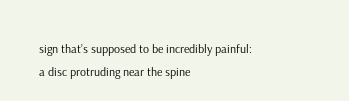sign that’s supposed to be incredibly painful: a disc protruding near the spine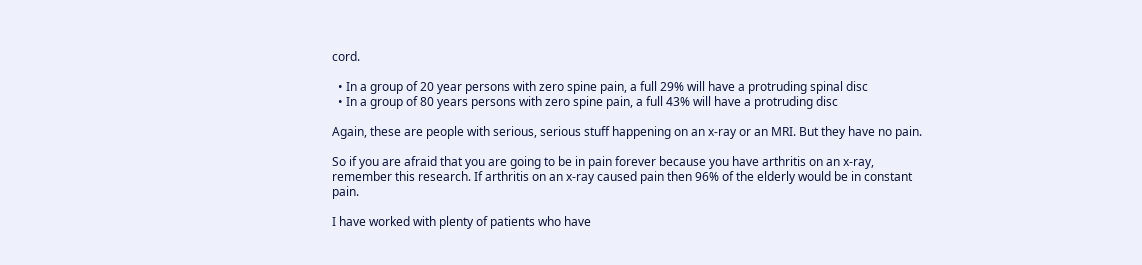cord.

  • In a group of 20 year persons with zero spine pain, a full 29% will have a protruding spinal disc
  • In a group of 80 years persons with zero spine pain, a full 43% will have a protruding disc

Again, these are people with serious, serious stuff happening on an x-ray or an MRI. But they have no pain.

So if you are afraid that you are going to be in pain forever because you have arthritis on an x-ray, remember this research. If arthritis on an x-ray caused pain then 96% of the elderly would be in constant pain.

I have worked with plenty of patients who have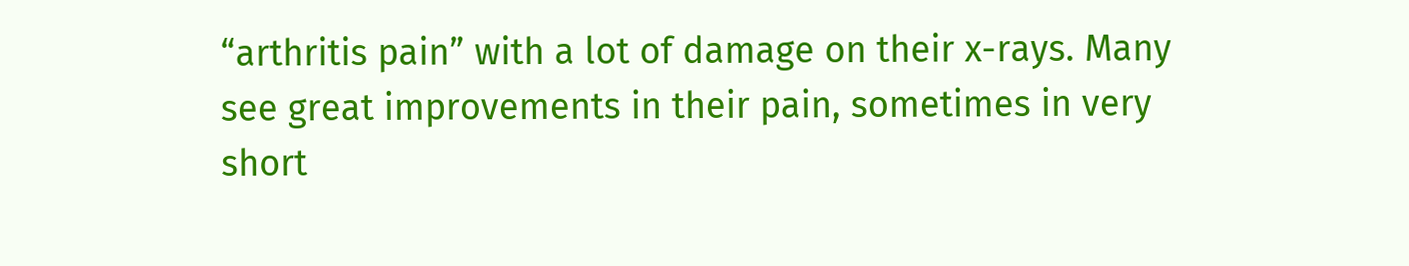“arthritis pain” with a lot of damage on their x-rays. Many see great improvements in their pain, sometimes in very short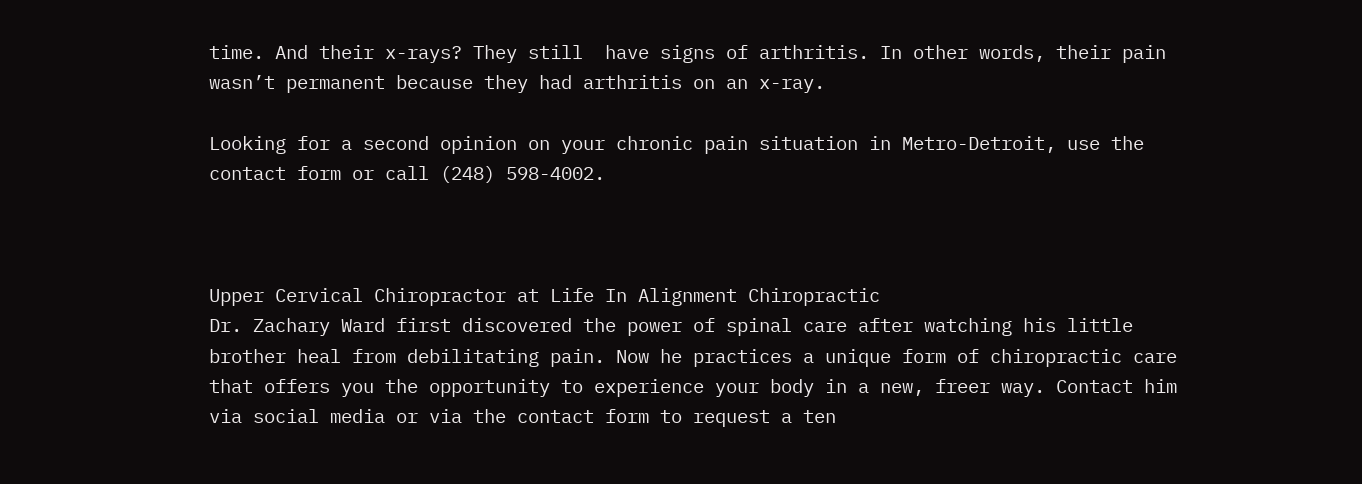time. And their x-rays? They still  have signs of arthritis. In other words, their pain wasn’t permanent because they had arthritis on an x-ray.

Looking for a second opinion on your chronic pain situation in Metro-Detroit, use the contact form or call (248) 598-4002.



Upper Cervical Chiropractor at Life In Alignment Chiropractic
Dr. Zachary Ward first discovered the power of spinal care after watching his little brother heal from debilitating pain. Now he practices a unique form of chiropractic care that offers you the opportunity to experience your body in a new, freer way. Contact him via social media or via the contact form to request a ten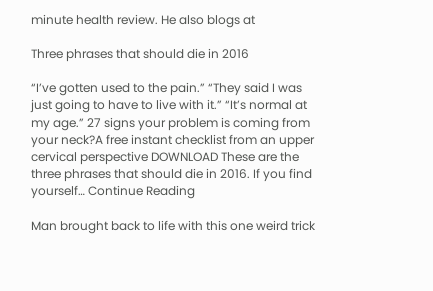minute health review. He also blogs at

Three phrases that should die in 2016

“I’ve gotten used to the pain.” “They said I was just going to have to live with it.” “It’s normal at my age.” 27 signs your problem is coming from your neck?A free instant checklist from an upper cervical perspective DOWNLOAD These are the three phrases that should die in 2016. If you find yourself… Continue Reading

Man brought back to life with this one weird trick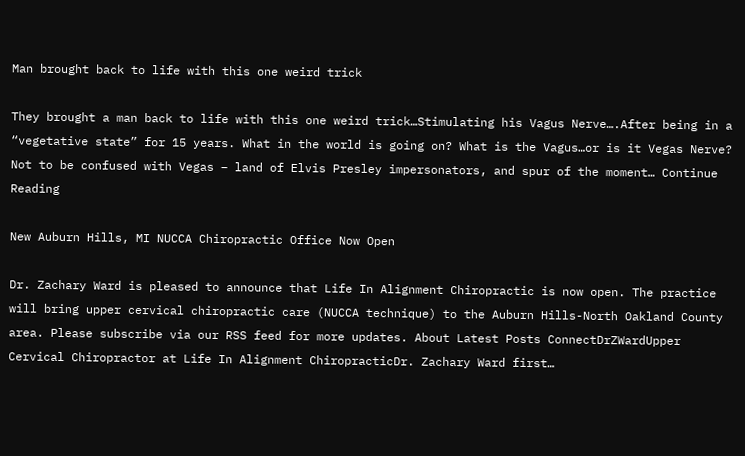Man brought back to life with this one weird trick

They brought a man back to life with this one weird trick…Stimulating his Vagus Nerve….After being in a “vegetative state” for 15 years. What in the world is going on? What is the Vagus…or is it Vegas Nerve?  Not to be confused with Vegas – land of Elvis Presley impersonators, and spur of the moment… Continue Reading

New Auburn Hills, MI NUCCA Chiropractic Office Now Open

Dr. Zachary Ward is pleased to announce that Life In Alignment Chiropractic is now open. The practice will bring upper cervical chiropractic care (NUCCA technique) to the Auburn Hills-North Oakland County area. Please subscribe via our RSS feed for more updates. About Latest Posts ConnectDrZWardUpper Cervical Chiropractor at Life In Alignment ChiropracticDr. Zachary Ward first…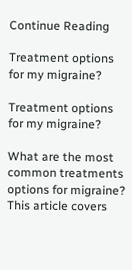Continue Reading

Treatment options for my migraine?

Treatment options for my migraine?

What are the most common treatments options for migraine? This article covers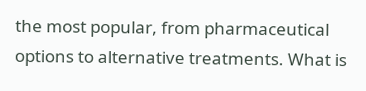the most popular, from pharmaceutical options to alternative treatments. What is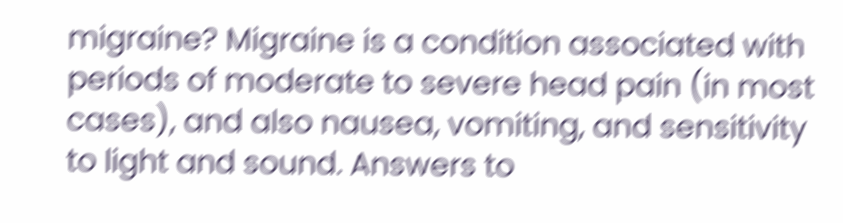migraine? Migraine is a condition associated with periods of moderate to severe head pain (in most cases), and also nausea, vomiting, and sensitivity to light and sound. Answers to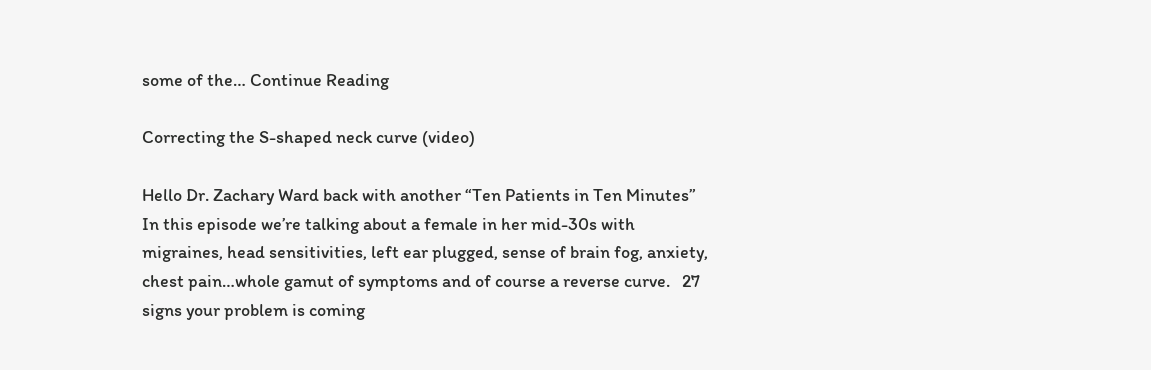some of the… Continue Reading

Correcting the S-shaped neck curve (video)

Hello Dr. Zachary Ward back with another “Ten Patients in Ten Minutes” In this episode we’re talking about a female in her mid-30s with migraines, head sensitivities, left ear plugged, sense of brain fog, anxiety, chest pain…whole gamut of symptoms and of course a reverse curve.   27 signs your problem is coming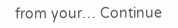from your… Continue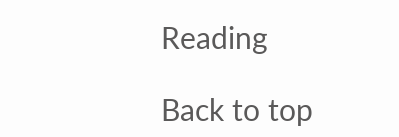Reading

Back to top